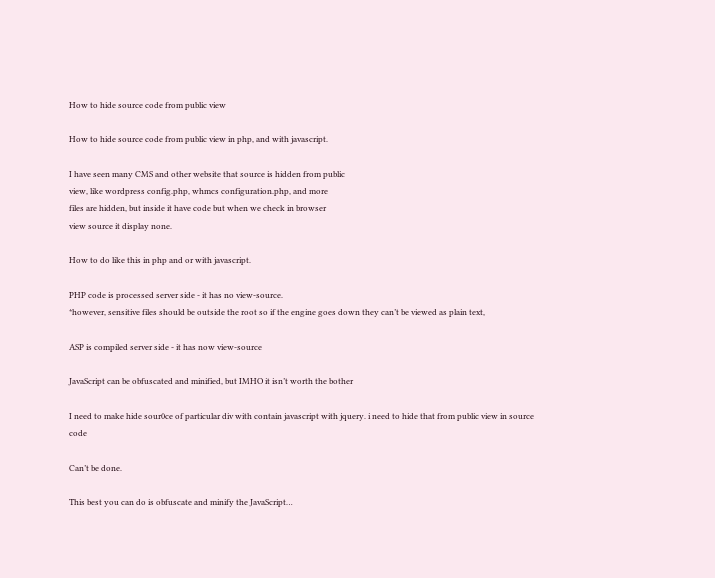How to hide source code from public view

How to hide source code from public view in php, and with javascript.

I have seen many CMS and other website that source is hidden from public
view, like wordpress config.php, whmcs configuration.php, and more
files are hidden, but inside it have code but when we check in browser
view source it display none.

How to do like this in php and or with javascript.

PHP code is processed server side - it has no view-source.
*however, sensitive files should be outside the root so if the engine goes down they can’t be viewed as plain text,

ASP is compiled server side - it has now view-source

JavaScript can be obfuscated and minified, but IMHO it isn’t worth the bother

I need to make hide sour0ce of particular div with contain javascript with jquery. i need to hide that from public view in source code

Can’t be done.

This best you can do is obfuscate and minify the JavaScript…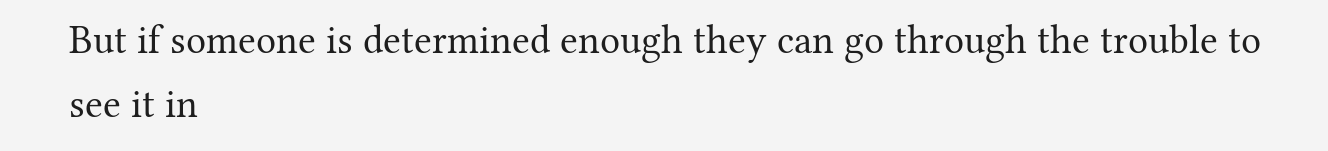But if someone is determined enough they can go through the trouble to see it in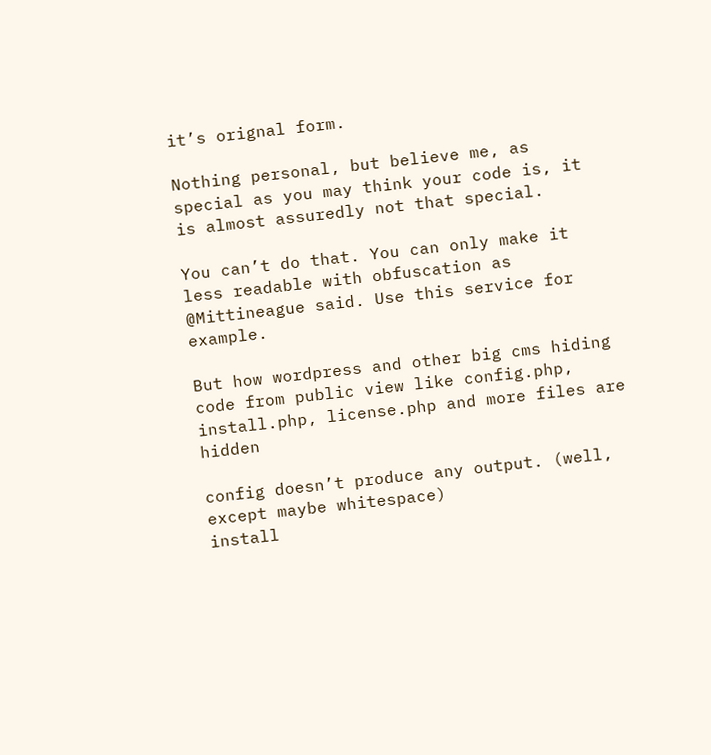it’s orignal form.

Nothing personal, but believe me, as special as you may think your code is, it is almost assuredly not that special.

You can’t do that. You can only make it less readable with obfuscation as @Mittineague said. Use this service for example.

But how wordpress and other big cms hiding code from public view like config.php, install.php, license.php and more files are hidden

config doesn’t produce any output. (well, except maybe whitespace)
install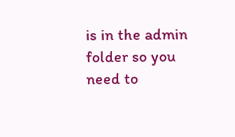is in the admin folder so you need to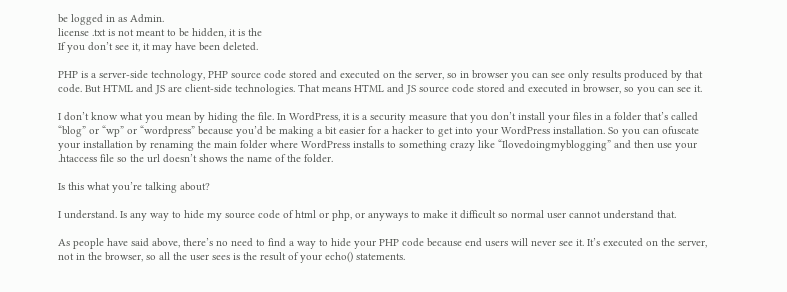be logged in as Admin.
license .txt is not meant to be hidden, it is the
If you don’t see it, it may have been deleted.

PHP is a server-side technology, PHP source code stored and executed on the server, so in browser you can see only results produced by that code. But HTML and JS are client-side technologies. That means HTML and JS source code stored and executed in browser, so you can see it.

I don’t know what you mean by hiding the file. In WordPress, it is a security measure that you don’t install your files in a folder that’s called “blog” or “wp” or “wordpress” because you’d be making a bit easier for a hacker to get into your WordPress installation. So you can ofuscate your installation by renaming the main folder where WordPress installs to something crazy like “Ilovedoingmyblogging” and then use your .htaccess file so the url doesn’t shows the name of the folder.

Is this what you’re talking about?

I understand. Is any way to hide my source code of html or php, or anyways to make it difficult so normal user cannot understand that.

As people have said above, there’s no need to find a way to hide your PHP code because end users will never see it. It’s executed on the server, not in the browser, so all the user sees is the result of your echo() statements.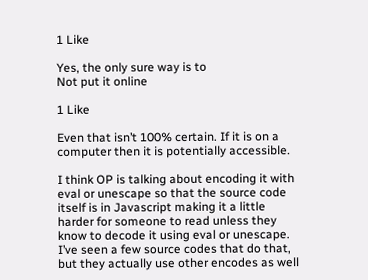1 Like

Yes, the only sure way is to
Not put it online

1 Like

Even that isn’t 100% certain. If it is on a computer then it is potentially accessible.

I think OP is talking about encoding it with eval or unescape so that the source code itself is in Javascript making it a little harder for someone to read unless they know to decode it using eval or unescape. I’ve seen a few source codes that do that, but they actually use other encodes as well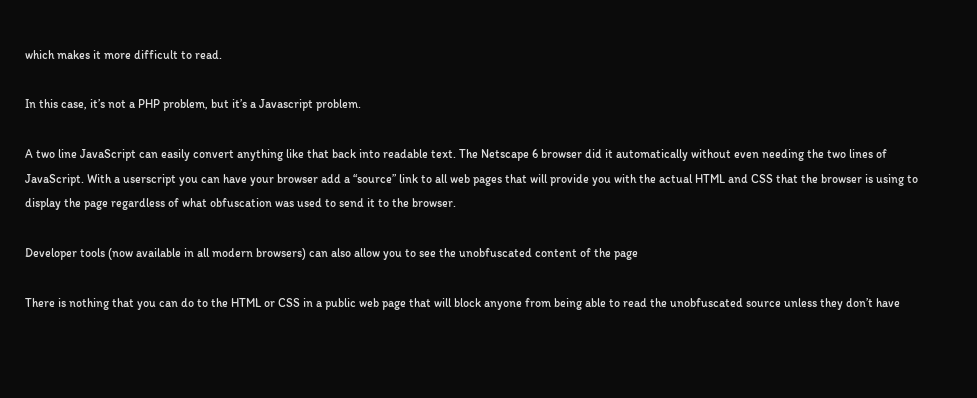which makes it more difficult to read.

In this case, it’s not a PHP problem, but it’s a Javascript problem.

A two line JavaScript can easily convert anything like that back into readable text. The Netscape 6 browser did it automatically without even needing the two lines of JavaScript. With a userscript you can have your browser add a “source” link to all web pages that will provide you with the actual HTML and CSS that the browser is using to display the page regardless of what obfuscation was used to send it to the browser.

Developer tools (now available in all modern browsers) can also allow you to see the unobfuscated content of the page

There is nothing that you can do to the HTML or CSS in a public web page that will block anyone from being able to read the unobfuscated source unless they don’t have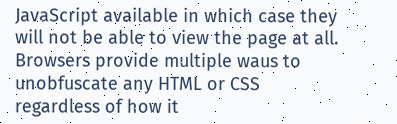JavaScript available in which case they will not be able to view the page at all. Browsers provide multiple waus to unobfuscate any HTML or CSS regardless of how it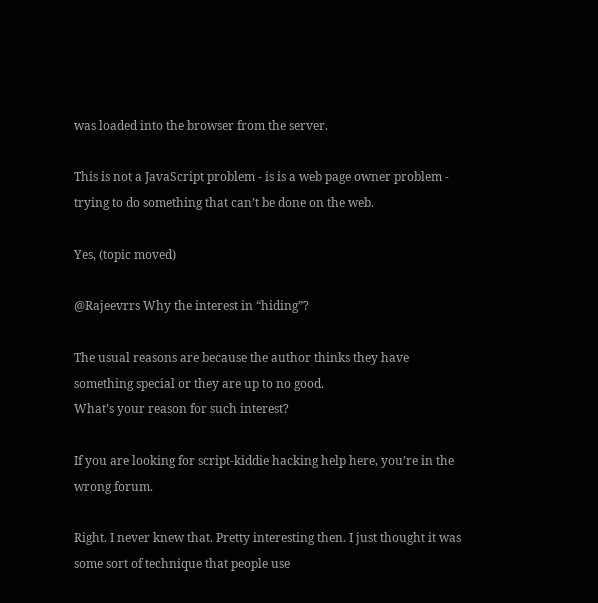was loaded into the browser from the server.

This is not a JavaScript problem - is is a web page owner problem - trying to do something that can’t be done on the web.

Yes, (topic moved)

@Rajeevrrs Why the interest in “hiding”?

The usual reasons are because the author thinks they have something special or they are up to no good.
What’s your reason for such interest?

If you are looking for script-kiddie hacking help here, you’re in the wrong forum.

Right. I never knew that. Pretty interesting then. I just thought it was some sort of technique that people use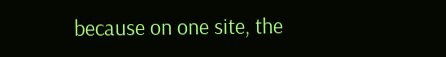because on one site, the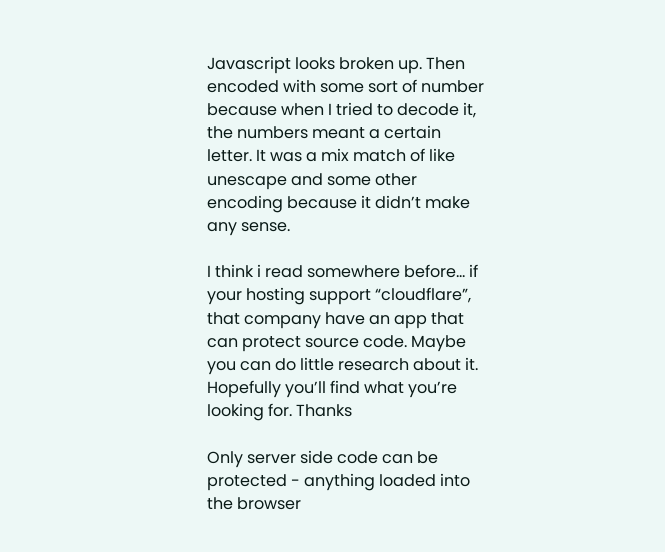Javascript looks broken up. Then encoded with some sort of number because when I tried to decode it, the numbers meant a certain letter. It was a mix match of like unescape and some other encoding because it didn’t make any sense.

I think i read somewhere before… if your hosting support “cloudflare”, that company have an app that can protect source code. Maybe you can do little research about it. Hopefully you’ll find what you’re looking for. Thanks

Only server side code can be protected - anything loaded into the browser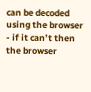can be decoded using the browser - if it can’t then the browser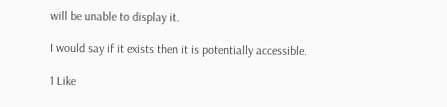will be unable to display it.

I would say if it exists then it is potentially accessible.

1 Like